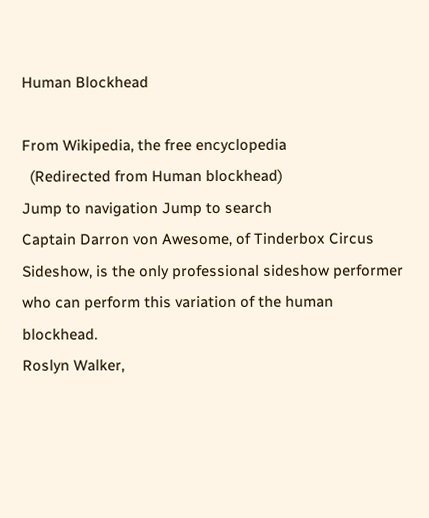Human Blockhead

From Wikipedia, the free encyclopedia
  (Redirected from Human blockhead)
Jump to navigation Jump to search
Captain Darron von Awesome, of Tinderbox Circus Sideshow, is the only professional sideshow performer who can perform this variation of the human blockhead.
Roslyn Walker,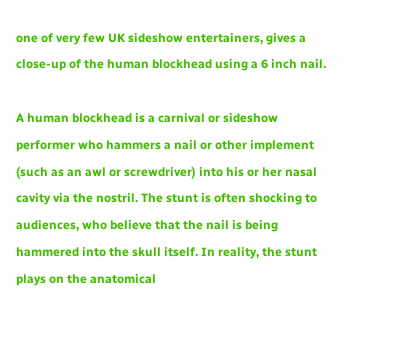one of very few UK sideshow entertainers, gives a close-up of the human blockhead using a 6 inch nail.

A human blockhead is a carnival or sideshow performer who hammers a nail or other implement (such as an awl or screwdriver) into his or her nasal cavity via the nostril. The stunt is often shocking to audiences, who believe that the nail is being hammered into the skull itself. In reality, the stunt plays on the anatomical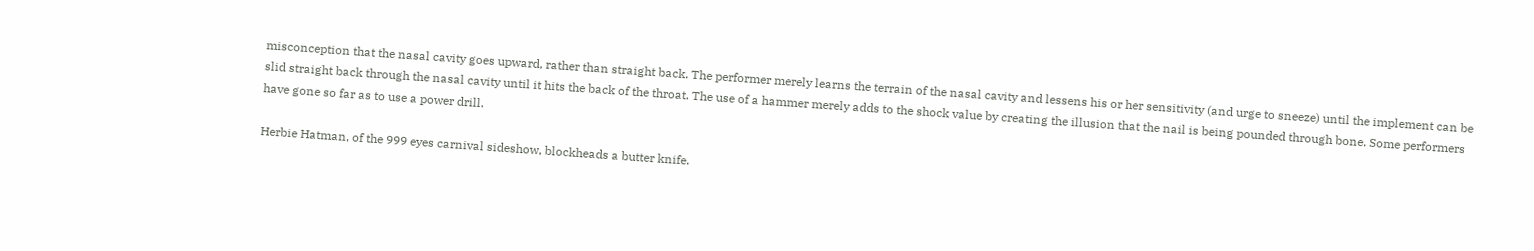misconception that the nasal cavity goes upward, rather than straight back. The performer merely learns the terrain of the nasal cavity and lessens his or her sensitivity (and urge to sneeze) until the implement can be slid straight back through the nasal cavity until it hits the back of the throat. The use of a hammer merely adds to the shock value by creating the illusion that the nail is being pounded through bone. Some performers have gone so far as to use a power drill.

Herbie Hatman, of the 999 eyes carnival sideshow, blockheads a butter knife.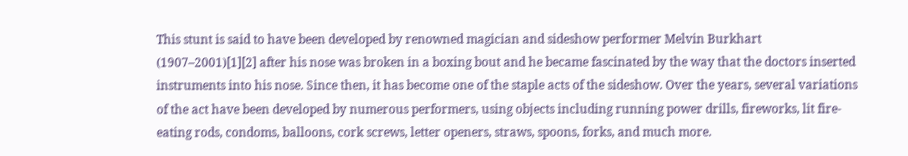This stunt is said to have been developed by renowned magician and sideshow performer Melvin Burkhart (1907–2001)[1][2] after his nose was broken in a boxing bout and he became fascinated by the way that the doctors inserted instruments into his nose. Since then, it has become one of the staple acts of the sideshow. Over the years, several variations of the act have been developed by numerous performers, using objects including running power drills, fireworks, lit fire-eating rods, condoms, balloons, cork screws, letter openers, straws, spoons, forks, and much more.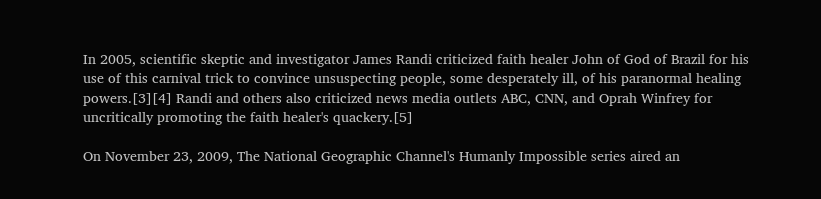In 2005, scientific skeptic and investigator James Randi criticized faith healer John of God of Brazil for his use of this carnival trick to convince unsuspecting people, some desperately ill, of his paranormal healing powers.[3][4] Randi and others also criticized news media outlets ABC, CNN, and Oprah Winfrey for uncritically promoting the faith healer's quackery.[5]

On November 23, 2009, The National Geographic Channel's Humanly Impossible series aired an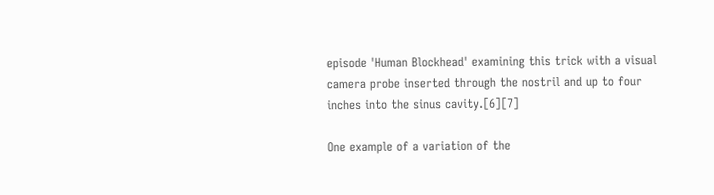episode 'Human Blockhead' examining this trick with a visual camera probe inserted through the nostril and up to four inches into the sinus cavity.[6][7]

One example of a variation of the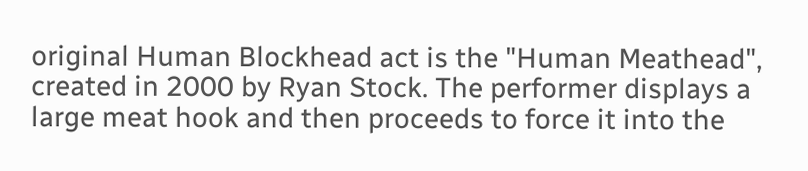original Human Blockhead act is the "Human Meathead", created in 2000 by Ryan Stock. The performer displays a large meat hook and then proceeds to force it into the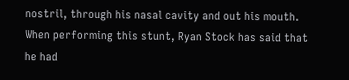nostril, through his nasal cavity and out his mouth. When performing this stunt, Ryan Stock has said that he had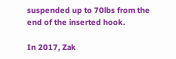suspended up to 70lbs from the end of the inserted hook.

In 2017, Zak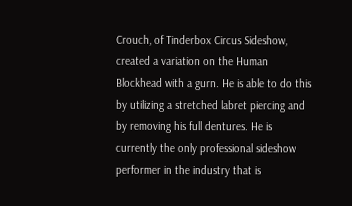Crouch, of Tinderbox Circus Sideshow, created a variation on the Human Blockhead with a gurn. He is able to do this by utilizing a stretched labret piercing and by removing his full dentures. He is currently the only professional sideshow performer in the industry that is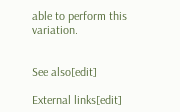able to perform this variation.


See also[edit]

External links[edit]